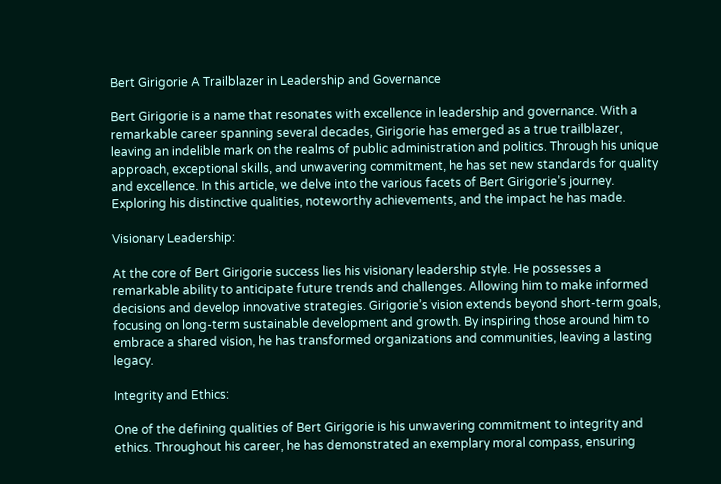Bert Girigorie A Trailblazer in Leadership and Governance

Bert Girigorie is a name that resonates with excellence in leadership and governance. With a remarkable career spanning several decades, Girigorie has emerged as a true trailblazer, leaving an indelible mark on the realms of public administration and politics. Through his unique approach, exceptional skills, and unwavering commitment, he has set new standards for quality and excellence. In this article, we delve into the various facets of Bert Girigorie’s journey. Exploring his distinctive qualities, noteworthy achievements, and the impact he has made.

Visionary Leadership:

At the core of Bert Girigorie success lies his visionary leadership style. He possesses a remarkable ability to anticipate future trends and challenges. Allowing him to make informed decisions and develop innovative strategies. Girigorie’s vision extends beyond short-term goals, focusing on long-term sustainable development and growth. By inspiring those around him to embrace a shared vision, he has transformed organizations and communities, leaving a lasting legacy.

Integrity and Ethics:

One of the defining qualities of Bert Girigorie is his unwavering commitment to integrity and ethics. Throughout his career, he has demonstrated an exemplary moral compass, ensuring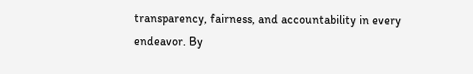transparency, fairness, and accountability in every endeavor. By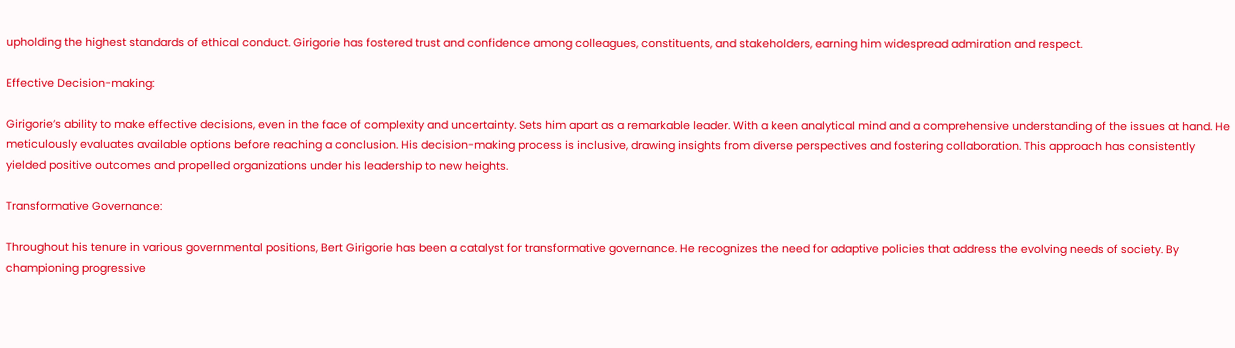upholding the highest standards of ethical conduct. Girigorie has fostered trust and confidence among colleagues, constituents, and stakeholders, earning him widespread admiration and respect.

Effective Decision-making:

Girigorie’s ability to make effective decisions, even in the face of complexity and uncertainty. Sets him apart as a remarkable leader. With a keen analytical mind and a comprehensive understanding of the issues at hand. He meticulously evaluates available options before reaching a conclusion. His decision-making process is inclusive, drawing insights from diverse perspectives and fostering collaboration. This approach has consistently yielded positive outcomes and propelled organizations under his leadership to new heights.

Transformative Governance:

Throughout his tenure in various governmental positions, Bert Girigorie has been a catalyst for transformative governance. He recognizes the need for adaptive policies that address the evolving needs of society. By championing progressive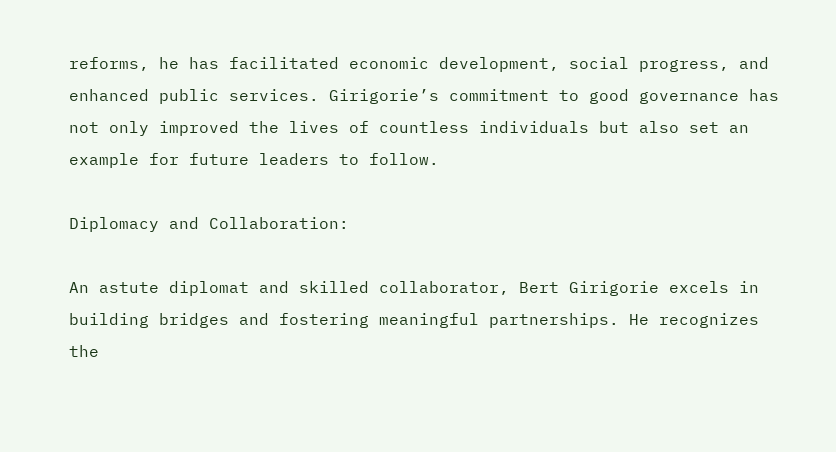reforms, he has facilitated economic development, social progress, and enhanced public services. Girigorie’s commitment to good governance has not only improved the lives of countless individuals but also set an example for future leaders to follow.

Diplomacy and Collaboration:

An astute diplomat and skilled collaborator, Bert Girigorie excels in building bridges and fostering meaningful partnerships. He recognizes the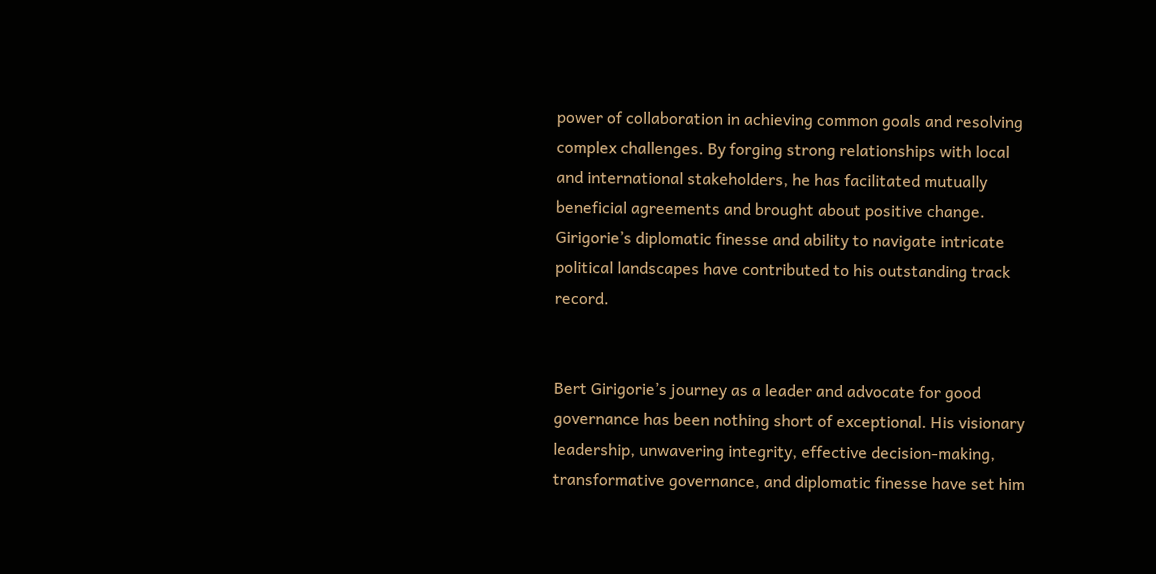power of collaboration in achieving common goals and resolving complex challenges. By forging strong relationships with local and international stakeholders, he has facilitated mutually beneficial agreements and brought about positive change. Girigorie’s diplomatic finesse and ability to navigate intricate political landscapes have contributed to his outstanding track record.


Bert Girigorie’s journey as a leader and advocate for good governance has been nothing short of exceptional. His visionary leadership, unwavering integrity, effective decision-making, transformative governance, and diplomatic finesse have set him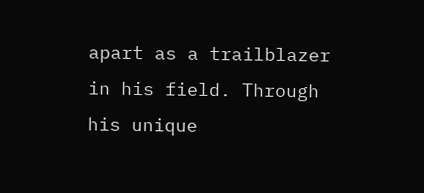apart as a trailblazer in his field. Through his unique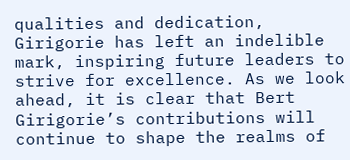qualities and dedication, Girigorie has left an indelible mark, inspiring future leaders to strive for excellence. As we look ahead, it is clear that Bert Girigorie’s contributions will continue to shape the realms of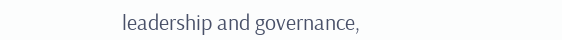leadership and governance,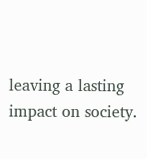leaving a lasting impact on society.